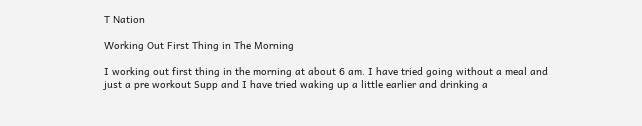T Nation

Working Out First Thing in The Morning

I working out first thing in the morning at about 6 am. I have tried going without a meal and just a pre workout Supp and I have tried waking up a little earlier and drinking a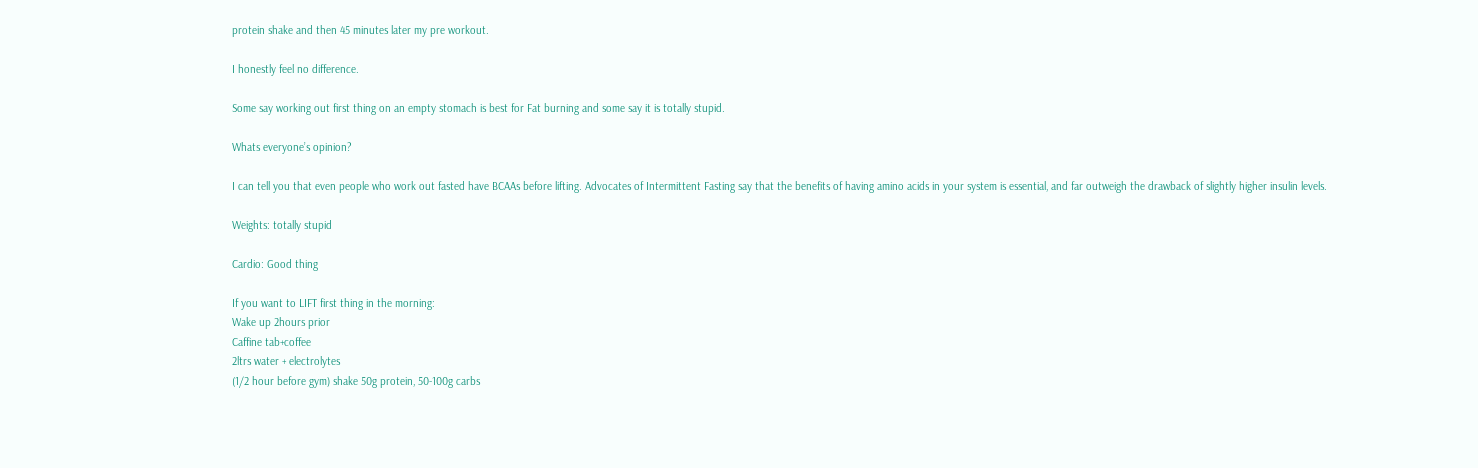protein shake and then 45 minutes later my pre workout.

I honestly feel no difference.

Some say working out first thing on an empty stomach is best for Fat burning and some say it is totally stupid.

Whats everyone’s opinion?

I can tell you that even people who work out fasted have BCAAs before lifting. Advocates of Intermittent Fasting say that the benefits of having amino acids in your system is essential, and far outweigh the drawback of slightly higher insulin levels.

Weights: totally stupid

Cardio: Good thing

If you want to LIFT first thing in the morning:
Wake up 2hours prior
Caffine tab+coffee
2ltrs water + electrolytes
(1/2 hour before gym) shake 50g protein, 50-100g carbs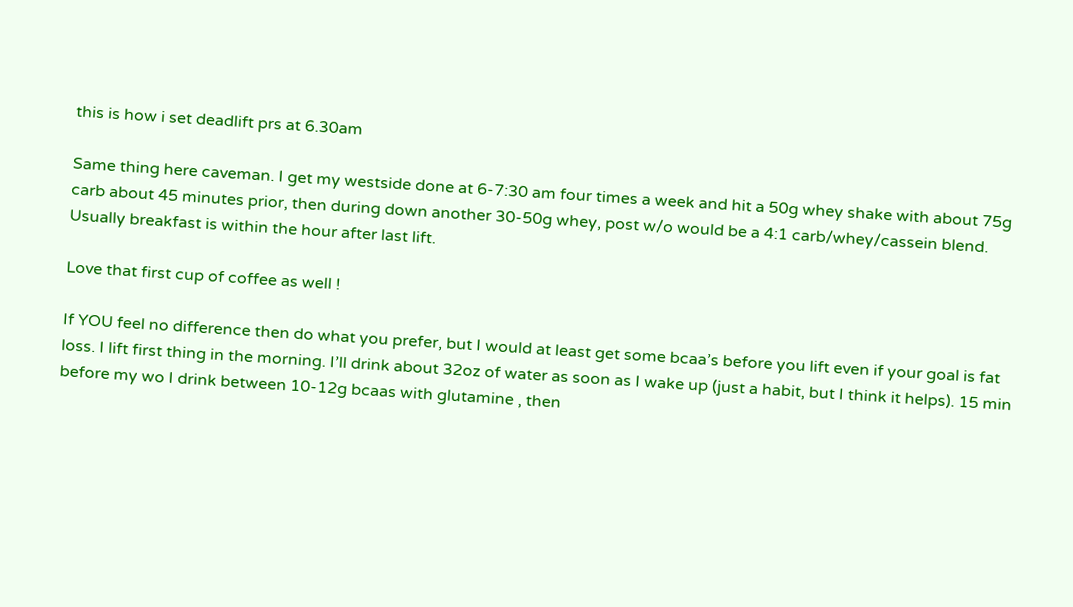this is how i set deadlift prs at 6.30am

Same thing here caveman. I get my westside done at 6-7:30 am four times a week and hit a 50g whey shake with about 75g carb about 45 minutes prior, then during down another 30-50g whey, post w/o would be a 4:1 carb/whey/cassein blend. Usually breakfast is within the hour after last lift.

Love that first cup of coffee as well !

If YOU feel no difference then do what you prefer, but I would at least get some bcaa’s before you lift even if your goal is fat loss. I lift first thing in the morning. I’ll drink about 32oz of water as soon as I wake up (just a habit, but I think it helps). 15 min before my wo I drink between 10-12g bcaas with glutamine , then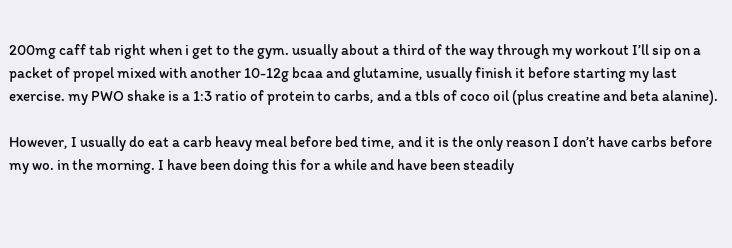200mg caff tab right when i get to the gym. usually about a third of the way through my workout I’ll sip on a packet of propel mixed with another 10-12g bcaa and glutamine, usually finish it before starting my last exercise. my PWO shake is a 1:3 ratio of protein to carbs, and a tbls of coco oil (plus creatine and beta alanine).

However, I usually do eat a carb heavy meal before bed time, and it is the only reason I don’t have carbs before my wo. in the morning. I have been doing this for a while and have been steadily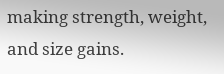making strength, weight, and size gains.